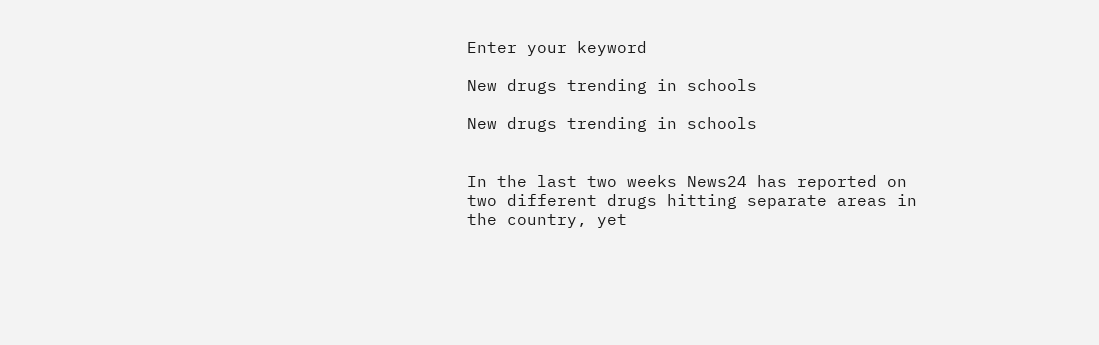Enter your keyword

New drugs trending in schools

New drugs trending in schools


In the last two weeks News24 has reported on two different drugs hitting separate areas in the country, yet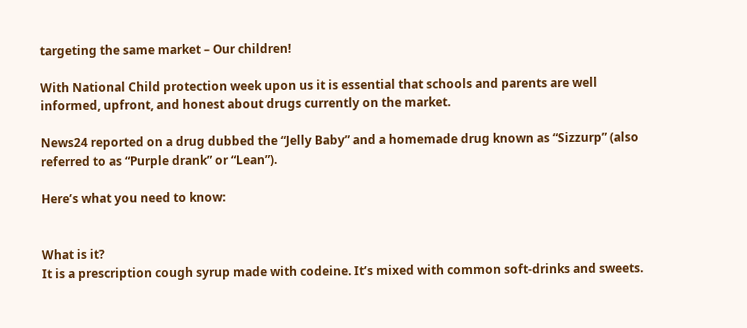targeting the same market – Our children!

With National Child protection week upon us it is essential that schools and parents are well informed, upfront, and honest about drugs currently on the market.

News24 reported on a drug dubbed the “Jelly Baby” and a homemade drug known as “Sizzurp” (also referred to as “Purple drank” or “Lean”).

Here’s what you need to know:


What is it?
It is a prescription cough syrup made with codeine. It’s mixed with common soft-drinks and sweets.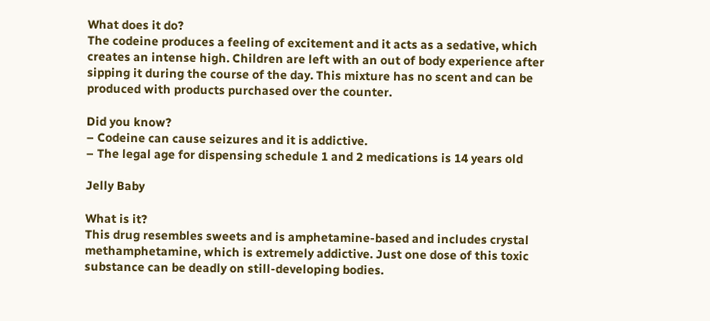What does it do?
The codeine produces a feeling of excitement and it acts as a sedative, which creates an intense high. Children are left with an out of body experience after sipping it during the course of the day. This mixture has no scent and can be produced with products purchased over the counter.

Did you know?
– Codeine can cause seizures and it is addictive.
– The legal age for dispensing schedule 1 and 2 medications is 14 years old

Jelly Baby

What is it?
This drug resembles sweets and is amphetamine-based and includes crystal methamphetamine, which is extremely addictive. Just one dose of this toxic substance can be deadly on still-developing bodies.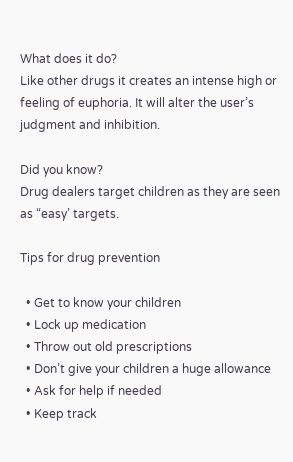What does it do?
Like other drugs it creates an intense high or feeling of euphoria. It will alter the user’s judgment and inhibition.

Did you know?
Drug dealers target children as they are seen as “easy’ targets.

Tips for drug prevention

  • Get to know your children
  • Lock up medication
  • Throw out old prescriptions
  • Don’t give your children a huge allowance
  • Ask for help if needed
  • Keep track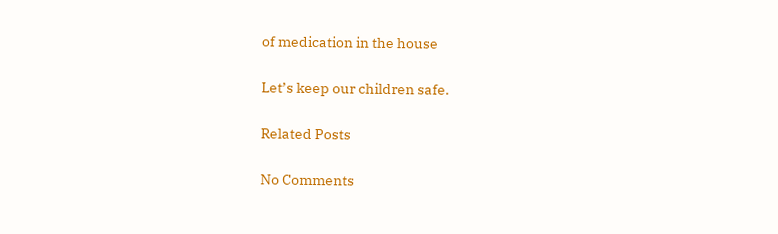of medication in the house

Let’s keep our children safe.

Related Posts

No Comments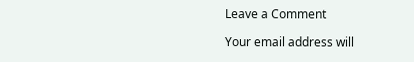Leave a Comment

Your email address will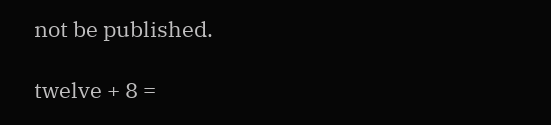not be published.

twelve + 8 =